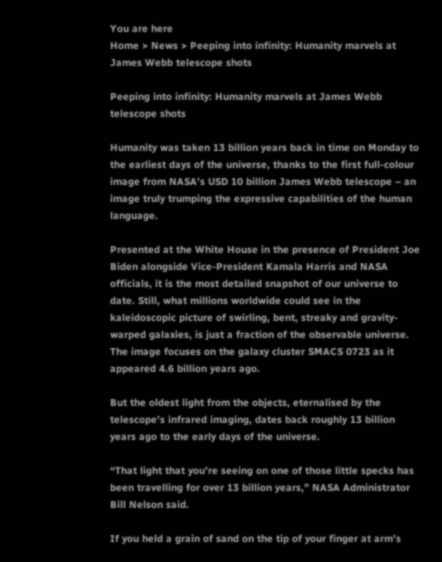You are here
Home > News > Peeping into infinity: Humanity marvels at James Webb telescope shots

Peeping into infinity: Humanity marvels at James Webb telescope shots

Humanity was taken 13 billion years back in time on Monday to the earliest days of the universe, thanks to the first full-colour image from NASA’s USD 10 billion James Webb telescope – an image truly trumping the expressive capabilities of the human language.

Presented at the White House in the presence of President Joe Biden alongside Vice-President Kamala Harris and NASA officials, it is the most detailed snapshot of our universe to date. Still, what millions worldwide could see in the kaleidoscopic picture of swirling, bent, streaky and gravity-warped galaxies, is just a fraction of the observable universe. The image focuses on the galaxy cluster SMACS 0723 as it appeared 4.6 billion years ago.

But the oldest light from the objects, eternalised by the telescope’s infrared imaging, dates back roughly 13 billion years ago to the early days of the universe.

“That light that you’re seeing on one of those little specks has been travelling for over 13 billion years,” NASA Administrator Bill Nelson said.

If you held a grain of sand on the tip of your finger at arm’s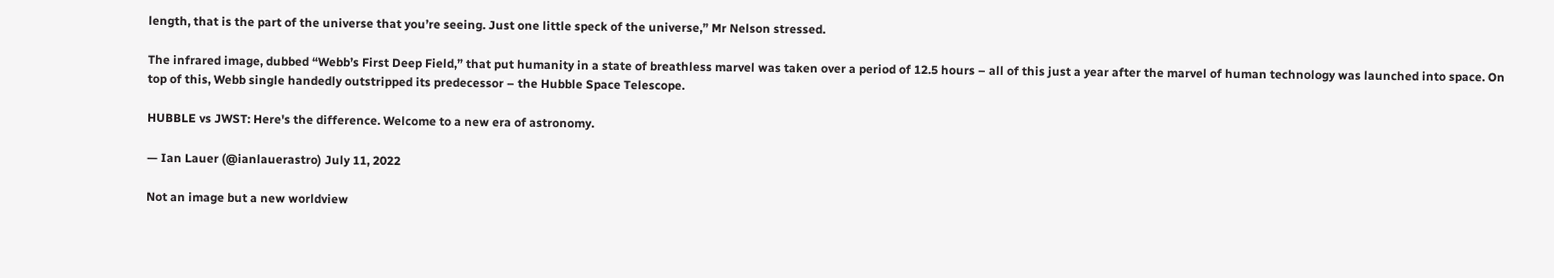length, that is the part of the universe that you’re seeing. Just one little speck of the universe,” Mr Nelson stressed.

The infrared image, dubbed “Webb’s First Deep Field,” that put humanity in a state of breathless marvel was taken over a period of 12.5 hours – all of this just a year after the marvel of human technology was launched into space. On top of this, Webb single handedly outstripped its predecessor – the Hubble Space Telescope.

HUBBLE vs JWST: Here's the difference. Welcome to a new era of astronomy.

— Ian Lauer (@ianlauerastro) July 11, 2022

Not an image but a new worldview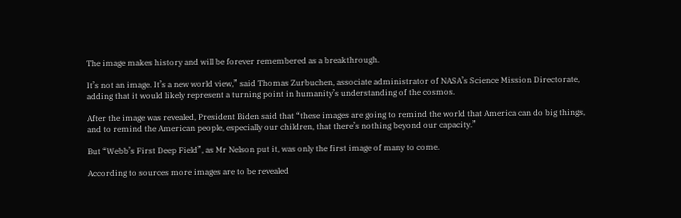The image makes history and will be forever remembered as a breakthrough.

It’s not an image. It’s a new world view,” said Thomas Zurbuchen, associate administrator of NASA’s Science Mission Directorate, adding that it would likely represent a turning point in humanity’s understanding of the cosmos.

After the image was revealed, President Biden said that “these images are going to remind the world that America can do big things, and to remind the American people, especially our children, that there’s nothing beyond our capacity.”

But “Webb’s First Deep Field”, as Mr Nelson put it, was only the first image of many to come.

According to sources more images are to be revealed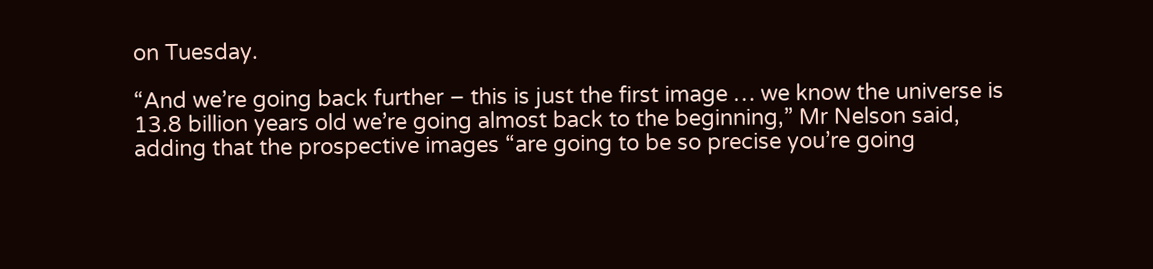on Tuesday.

“And we’re going back further – this is just the first image … we know the universe is 13.8 billion years old we’re going almost back to the beginning,” Mr Nelson said, adding that the prospective images “are going to be so precise you’re going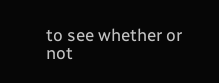to see whether or not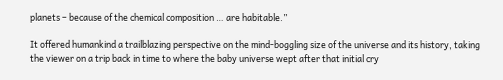planets – because of the chemical composition … are habitable.”

It offered humankind a trailblazing perspective on the mind-boggling size of the universe and its history, taking the viewer on a trip back in time to where the baby universe wept after that initial cry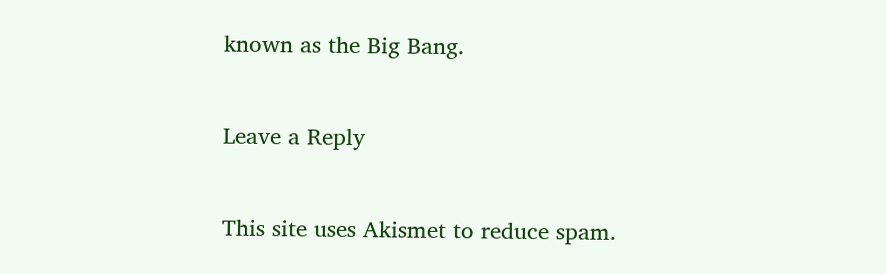known as the Big Bang.

Leave a Reply

This site uses Akismet to reduce spam.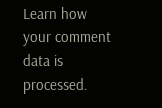Learn how your comment data is processed.